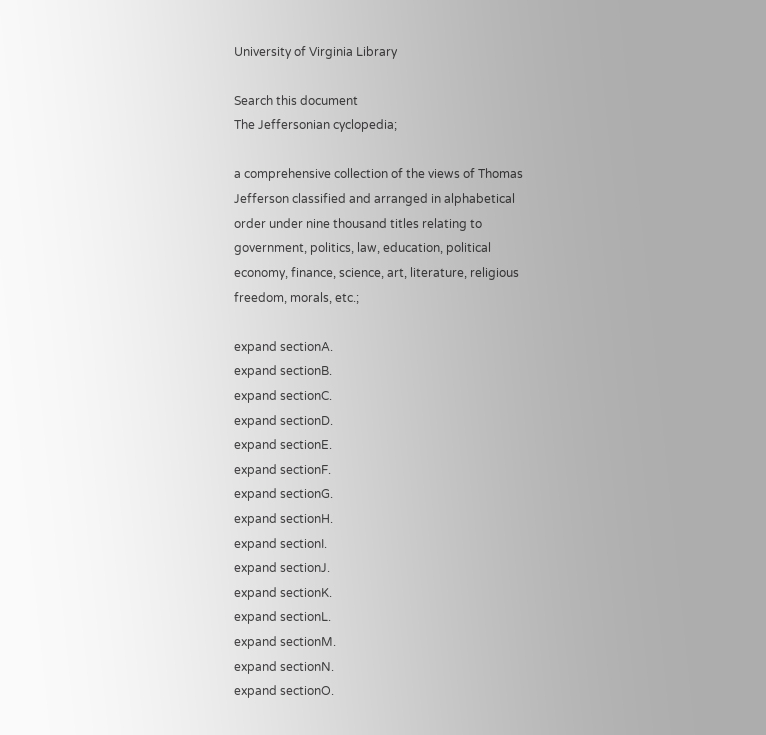University of Virginia Library

Search this document
The Jeffersonian cyclopedia;

a comprehensive collection of the views of Thomas Jefferson classified and arranged in alphabetical order under nine thousand titles relating to government, politics, law, education, political economy, finance, science, art, literature, religious freedom, morals, etc.;

expand sectionA.
expand sectionB.
expand sectionC.
expand sectionD.
expand sectionE.
expand sectionF.
expand sectionG.
expand sectionH.
expand sectionI.
expand sectionJ.
expand sectionK.
expand sectionL.
expand sectionM.
expand sectionN.
expand sectionO.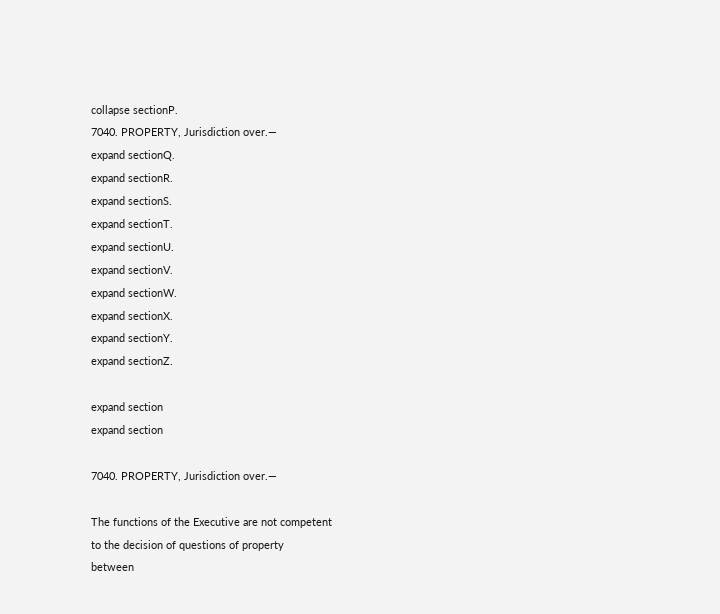collapse sectionP.
7040. PROPERTY, Jurisdiction over.—
expand sectionQ.
expand sectionR.
expand sectionS.
expand sectionT.
expand sectionU.
expand sectionV.
expand sectionW.
expand sectionX.
expand sectionY.
expand sectionZ.

expand section
expand section

7040. PROPERTY, Jurisdiction over.—

The functions of the Executive are not competent
to the decision of questions of property
between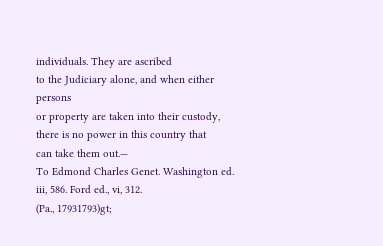individuals. They are ascribed
to the Judiciary alone, and when either persons
or property are taken into their custody,
there is no power in this country that
can take them out.—
To Edmond Charles Genet. Washington ed. iii, 586. Ford ed., vi, 312.
(Pa., 17931793)gt;